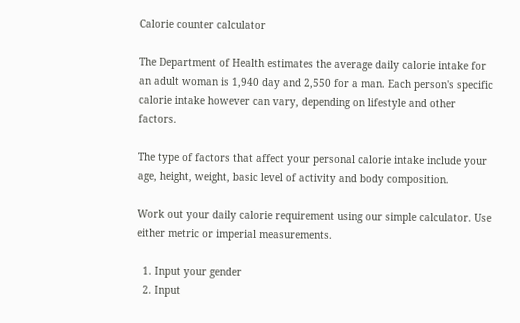Calorie counter calculator

The Department of Health estimates the average daily calorie intake for an adult woman is 1,940 day and 2,550 for a man. Each person's specific calorie intake however can vary, depending on lifestyle and other factors.

The type of factors that affect your personal calorie intake include your age, height, weight, basic level of activity and body composition.

Work out your daily calorie requirement using our simple calculator. Use either metric or imperial measurements.

  1. Input your gender
  2. Input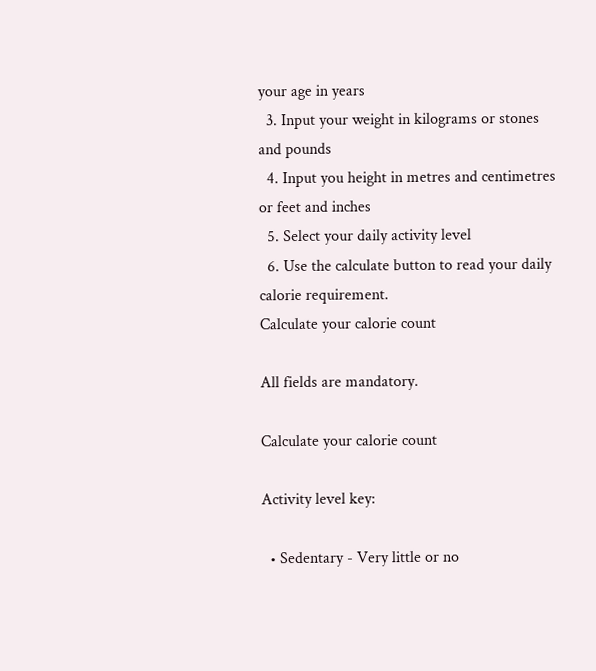your age in years
  3. Input your weight in kilograms or stones and pounds
  4. Input you height in metres and centimetres or feet and inches
  5. Select your daily activity level
  6. Use the calculate button to read your daily calorie requirement.
Calculate your calorie count

All fields are mandatory.

Calculate your calorie count

Activity level key:

  • Sedentary - Very little or no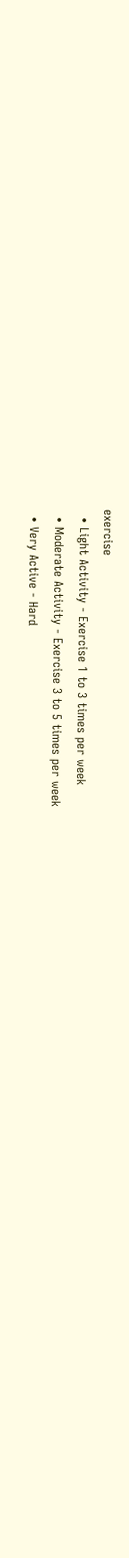exercise
  • Light Activity - Exercise 1 to 3 times per week
  • Moderate Activity - Exercise 3 to 5 times per week
  • Very Active - Hard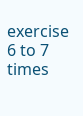exercise 6 to 7 times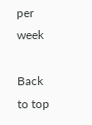per week

Back to top